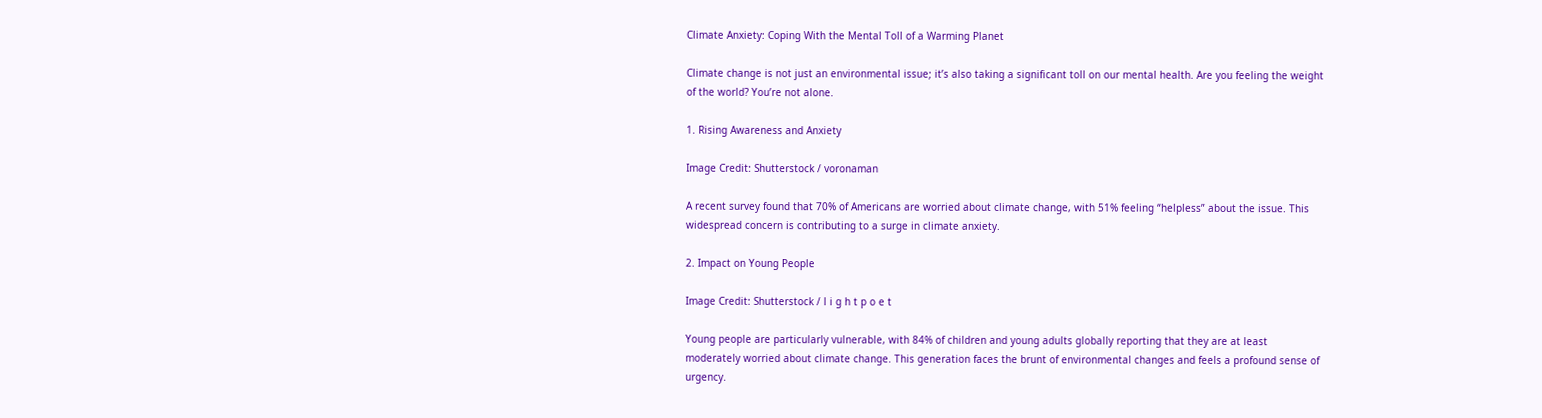Climate Anxiety: Coping With the Mental Toll of a Warming Planet

Climate change is not just an environmental issue; it’s also taking a significant toll on our mental health. Are you feeling the weight of the world? You’re not alone.

1. Rising Awareness and Anxiety

Image Credit: Shutterstock / voronaman

A recent survey found that 70% of Americans are worried about climate change, with 51% feeling “helpless” about the issue. This widespread concern is contributing to a surge in climate anxiety.

2. Impact on Young People

Image Credit: Shutterstock / l i g h t p o e t

Young people are particularly vulnerable, with 84% of children and young adults globally reporting that they are at least moderately worried about climate change. This generation faces the brunt of environmental changes and feels a profound sense of urgency.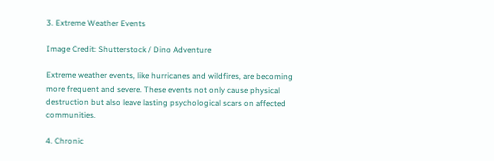3. Extreme Weather Events

Image Credit: Shutterstock / Dino Adventure

Extreme weather events, like hurricanes and wildfires, are becoming more frequent and severe. These events not only cause physical destruction but also leave lasting psychological scars on affected communities.

4. Chronic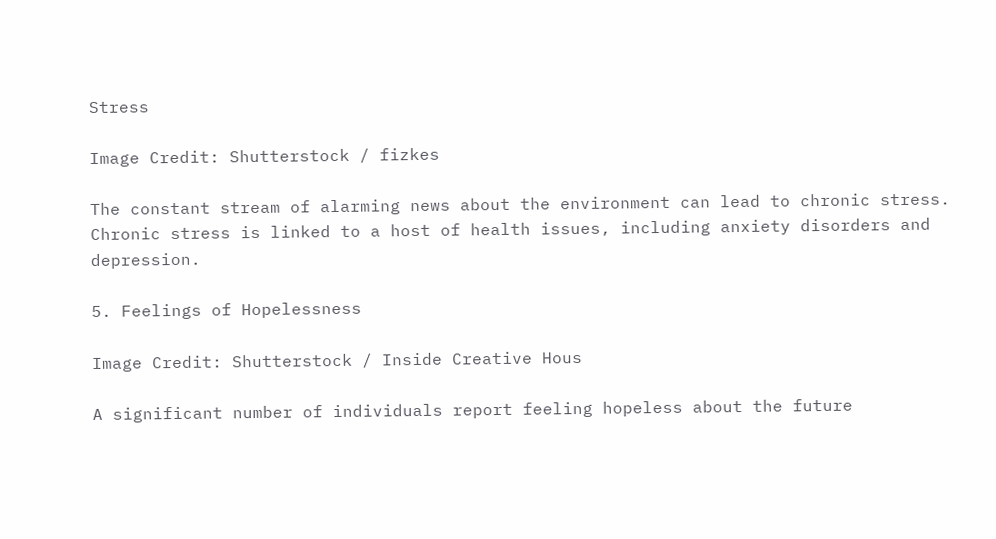Stress

Image Credit: Shutterstock / fizkes

The constant stream of alarming news about the environment can lead to chronic stress. Chronic stress is linked to a host of health issues, including anxiety disorders and depression.

5. Feelings of Hopelessness

Image Credit: Shutterstock / Inside Creative Hous

A significant number of individuals report feeling hopeless about the future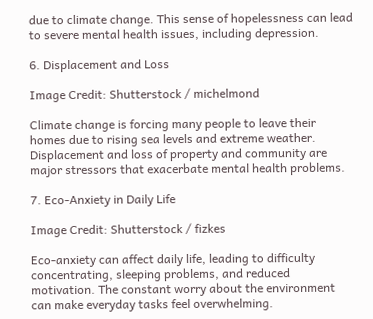due to climate change. This sense of hopelessness can lead to severe mental health issues, including depression.

6. Displacement and Loss

Image Credit: Shutterstock / michelmond

Climate change is forcing many people to leave their homes due to rising sea levels and extreme weather. Displacement and loss of property and community are major stressors that exacerbate mental health problems.

7. Eco-Anxiety in Daily Life

Image Credit: Shutterstock / fizkes

Eco-anxiety can affect daily life, leading to difficulty concentrating, sleeping problems, and reduced motivation. The constant worry about the environment can make everyday tasks feel overwhelming.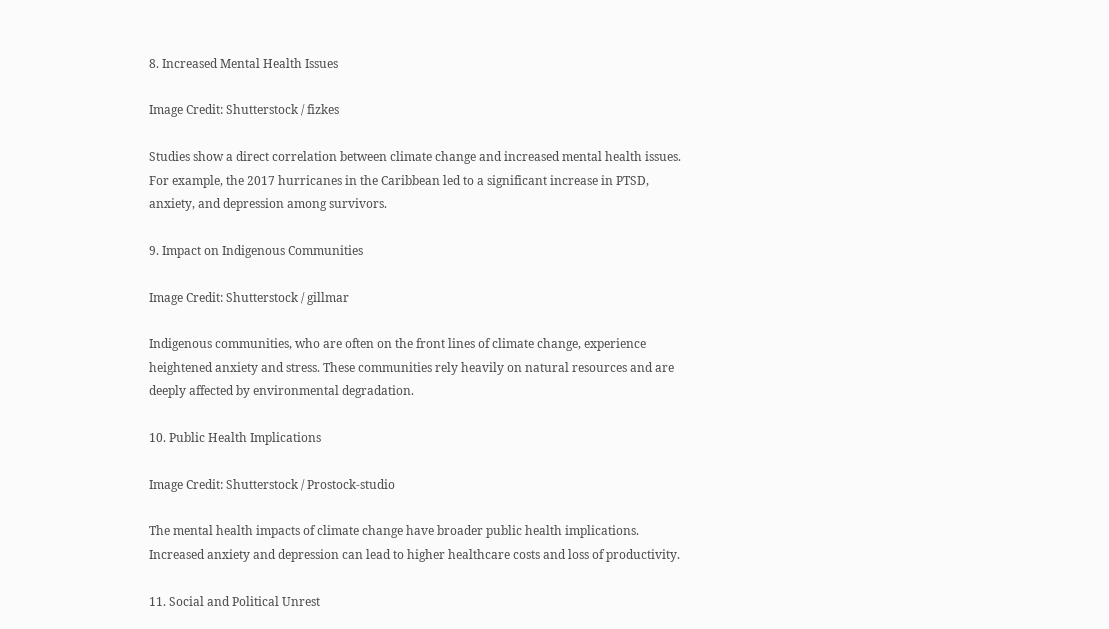8. Increased Mental Health Issues

Image Credit: Shutterstock / fizkes

Studies show a direct correlation between climate change and increased mental health issues. For example, the 2017 hurricanes in the Caribbean led to a significant increase in PTSD, anxiety, and depression among survivors.

9. Impact on Indigenous Communities

Image Credit: Shutterstock / gillmar

Indigenous communities, who are often on the front lines of climate change, experience heightened anxiety and stress. These communities rely heavily on natural resources and are deeply affected by environmental degradation.

10. Public Health Implications

Image Credit: Shutterstock / Prostock-studio

The mental health impacts of climate change have broader public health implications. Increased anxiety and depression can lead to higher healthcare costs and loss of productivity.

11. Social and Political Unrest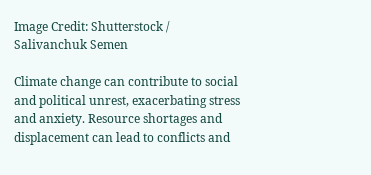Image Credit: Shutterstock / Salivanchuk Semen

Climate change can contribute to social and political unrest, exacerbating stress and anxiety. Resource shortages and displacement can lead to conflicts and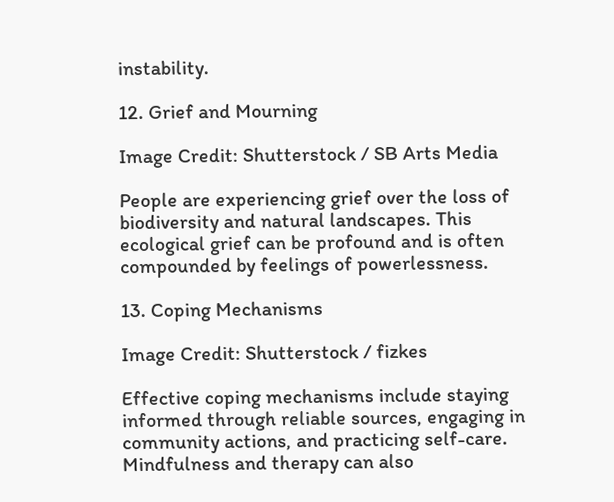instability.

12. Grief and Mourning

Image Credit: Shutterstock / SB Arts Media

People are experiencing grief over the loss of biodiversity and natural landscapes. This ecological grief can be profound and is often compounded by feelings of powerlessness.

13. Coping Mechanisms

Image Credit: Shutterstock / fizkes

Effective coping mechanisms include staying informed through reliable sources, engaging in community actions, and practicing self-care. Mindfulness and therapy can also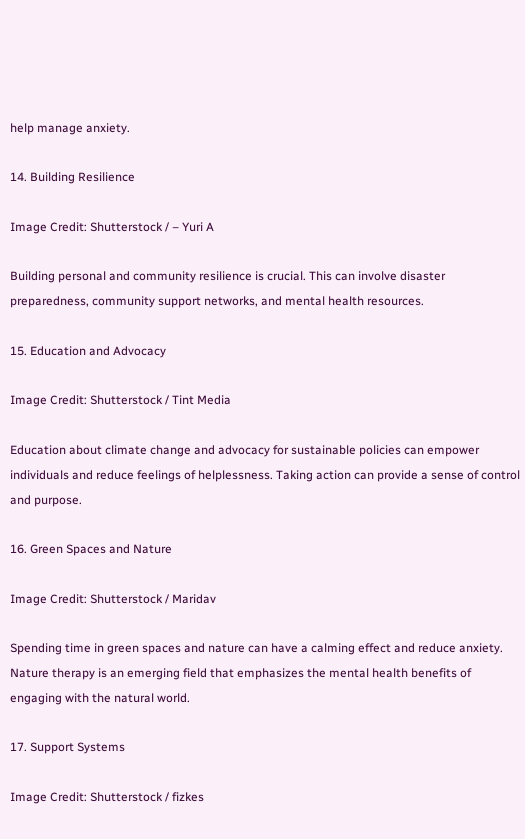help manage anxiety.

14. Building Resilience

Image Credit: Shutterstock / – Yuri A

Building personal and community resilience is crucial. This can involve disaster preparedness, community support networks, and mental health resources.

15. Education and Advocacy

Image Credit: Shutterstock / Tint Media

Education about climate change and advocacy for sustainable policies can empower individuals and reduce feelings of helplessness. Taking action can provide a sense of control and purpose.

16. Green Spaces and Nature

Image Credit: Shutterstock / Maridav

Spending time in green spaces and nature can have a calming effect and reduce anxiety. Nature therapy is an emerging field that emphasizes the mental health benefits of engaging with the natural world.

17. Support Systems

Image Credit: Shutterstock / fizkes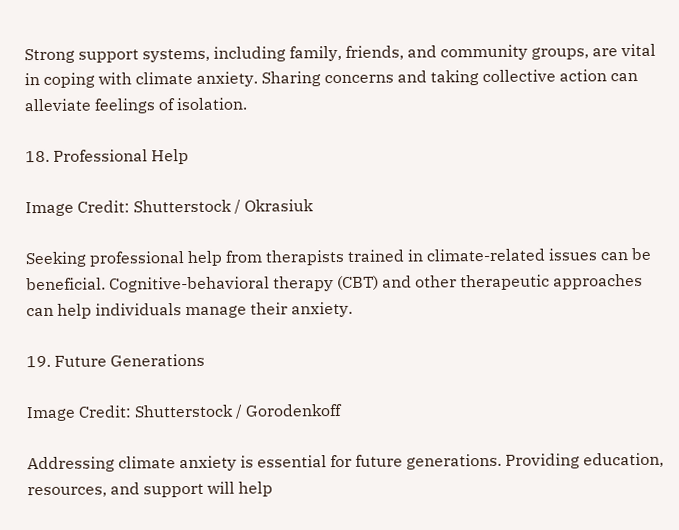Strong support systems, including family, friends, and community groups, are vital in coping with climate anxiety. Sharing concerns and taking collective action can alleviate feelings of isolation.

18. Professional Help

Image Credit: Shutterstock / Okrasiuk

Seeking professional help from therapists trained in climate-related issues can be beneficial. Cognitive-behavioral therapy (CBT) and other therapeutic approaches can help individuals manage their anxiety.

19. Future Generations

Image Credit: Shutterstock / Gorodenkoff

Addressing climate anxiety is essential for future generations. Providing education, resources, and support will help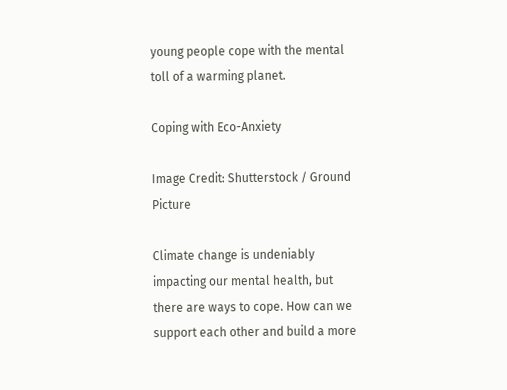young people cope with the mental toll of a warming planet.

Coping with Eco-Anxiety

Image Credit: Shutterstock / Ground Picture

Climate change is undeniably impacting our mental health, but there are ways to cope. How can we support each other and build a more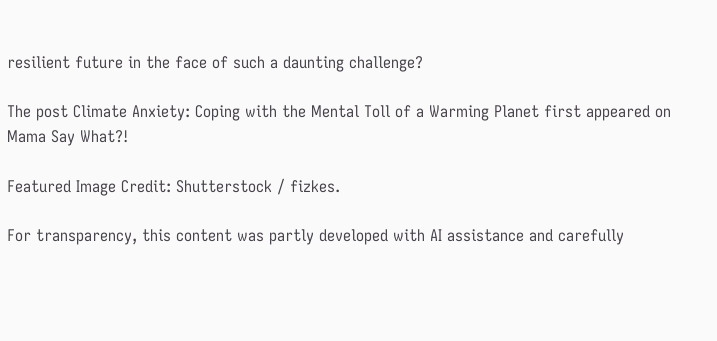resilient future in the face of such a daunting challenge?

The post Climate Anxiety: Coping with the Mental Toll of a Warming Planet first appeared on Mama Say What?!

Featured Image Credit: Shutterstock / fizkes.

For transparency, this content was partly developed with AI assistance and carefully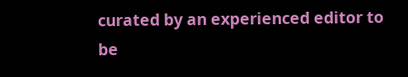curated by an experienced editor to be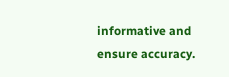informative and ensure accuracy.